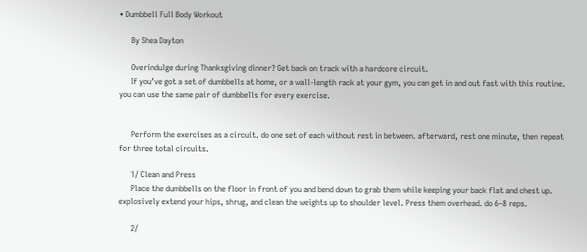• Dumbbell Full Body Workout

      By Shea Dayton

      Overindulge during Thanksgiving dinner? Get back on track with a hardcore circuit.
      If you’ve got a set of dumbbells at home, or a wall-length rack at your gym, you can get in and out fast with this routine. you can use the same pair of dumbbells for every exercise.


      Perform the exercises as a circuit. do one set of each without rest in between. afterward, rest one minute, then repeat for three total circuits.

      1/ Clean and Press
      Place the dumbbells on the floor in front of you and bend down to grab them while keeping your back flat and chest up. explosively extend your hips, shrug, and clean the weights up to shoulder level. Press them overhead. do 6–8 reps.

      2/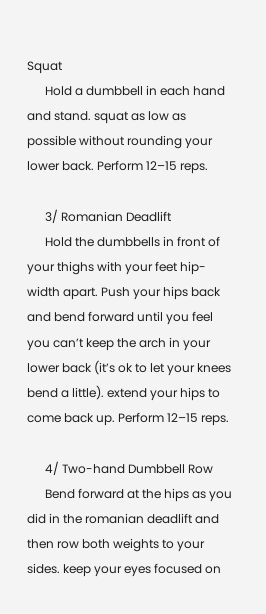Squat
      Hold a dumbbell in each hand and stand. squat as low as possible without rounding your lower back. Perform 12–15 reps.

      3/ Romanian Deadlift
      Hold the dumbbells in front of your thighs with your feet hip-width apart. Push your hips back and bend forward until you feel you can’t keep the arch in your lower back (it’s ok to let your knees bend a little). extend your hips to come back up. Perform 12–15 reps.

      4/ Two-hand Dumbbell Row
      Bend forward at the hips as you did in the romanian deadlift and then row both weights to your sides. keep your eyes focused on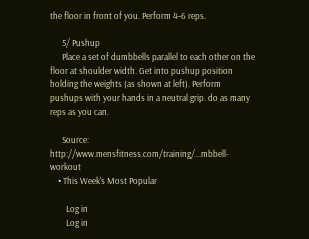the floor in front of you. Perform 4–6 reps.

      5/ Pushup
      Place a set of dumbbells parallel to each other on the floor at shoulder width. Get into pushup position holding the weights (as shown at left). Perform pushups with your hands in a neutral grip. do as many reps as you can.

      Source: http://www.mensfitness.com/training/...mbbell-workout
    • This Week's Most Popular

        Log in
        Log in